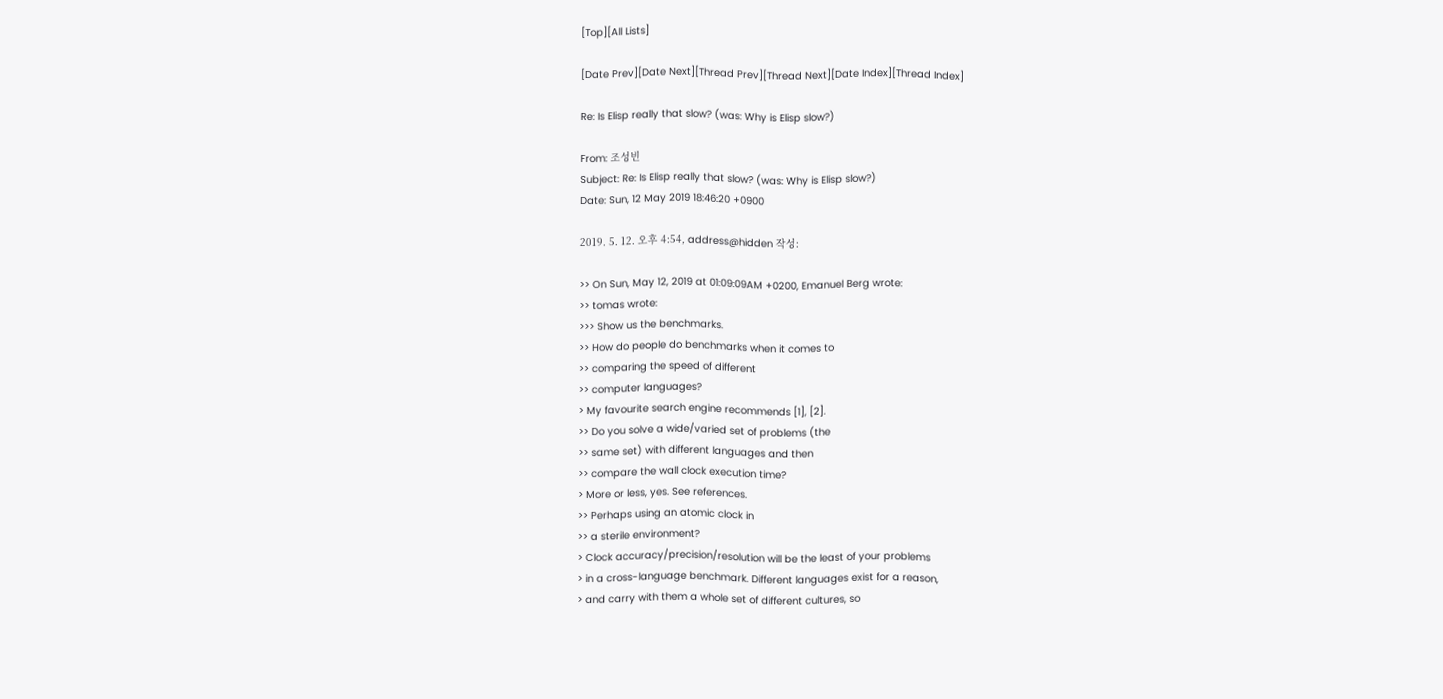[Top][All Lists]

[Date Prev][Date Next][Thread Prev][Thread Next][Date Index][Thread Index]

Re: Is Elisp really that slow? (was: Why is Elisp slow?)

From: 조성빈
Subject: Re: Is Elisp really that slow? (was: Why is Elisp slow?)
Date: Sun, 12 May 2019 18:46:20 +0900

2019. 5. 12. 오후 4:54, address@hidden 작성:

>> On Sun, May 12, 2019 at 01:09:09AM +0200, Emanuel Berg wrote:
>> tomas wrote:
>>> Show us the benchmarks.
>> How do people do benchmarks when it comes to
>> comparing the speed of different
>> computer languages?
> My favourite search engine recommends [1], [2].
>> Do you solve a wide/varied set of problems (the
>> same set) with different languages and then
>> compare the wall clock execution time?
> More or less, yes. See references.
>> Perhaps using an atomic clock in
>> a sterile environment?
> Clock accuracy/precision/resolution will be the least of your problems
> in a cross-language benchmark. Different languages exist for a reason,
> and carry with them a whole set of different cultures, so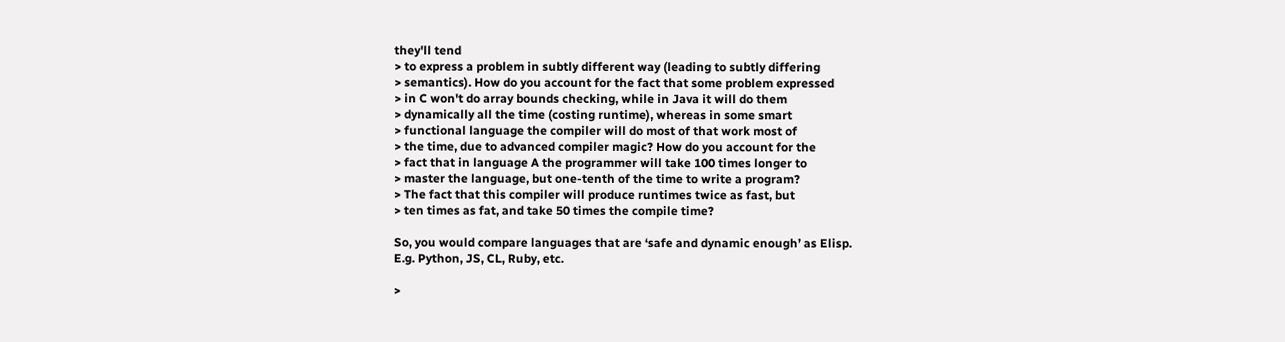they'll tend
> to express a problem in subtly different way (leading to subtly differing
> semantics). How do you account for the fact that some problem expressed
> in C won't do array bounds checking, while in Java it will do them
> dynamically all the time (costing runtime), whereas in some smart
> functional language the compiler will do most of that work most of
> the time, due to advanced compiler magic? How do you account for the
> fact that in language A the programmer will take 100 times longer to
> master the language, but one-tenth of the time to write a program?
> The fact that this compiler will produce runtimes twice as fast, but
> ten times as fat, and take 50 times the compile time?

So, you would compare languages that are ‘safe and dynamic enough’ as Elisp.
E.g. Python, JS, CL, Ruby, etc.

>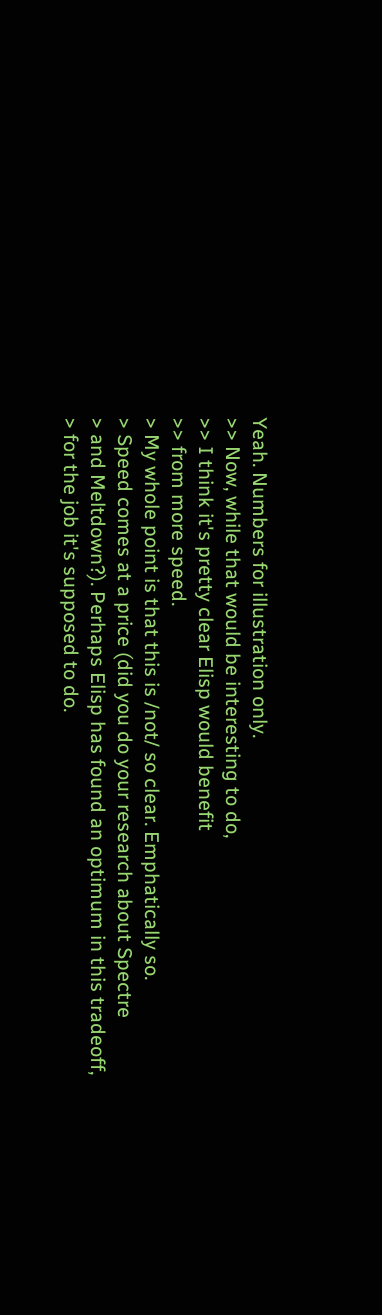Yeah. Numbers for illustration only.
>> Now, while that would be interesting to do,
>> I think it's pretty clear Elisp would benefit
>> from more speed.
> My whole point is that this is /not/ so clear. Emphatically so.
> Speed comes at a price (did you do your research about Spectre
> and Meltdown?). Perhaps Elisp has found an optimum in this tradeoff,
> for the job it's supposed to do.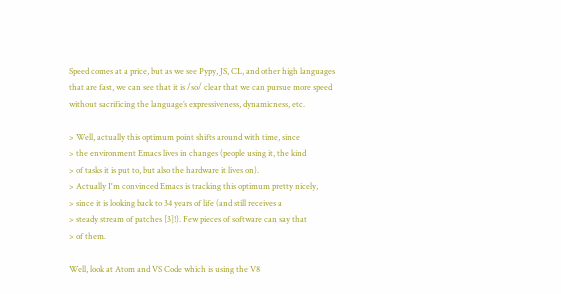Speed comes at a price, but as we see Pypy, JS, CL, and other high languages
that are fast, we can see that it is /so/ clear that we can pursue more speed
without sacrificing the language’s expressiveness, dynamicness, etc.

> Well, actually this optimum point shifts around with time, since
> the environment Emacs lives in changes (people using it, the kind
> of tasks it is put to, but also the hardware it lives on).
> Actually I'm convinced Emacs is tracking this optimum pretty nicely,
> since it is looking back to 34 years of life (and still receives a
> steady stream of patches [3]!). Few pieces of software can say that
> of them.

Well, look at Atom and VS Code which is using the V8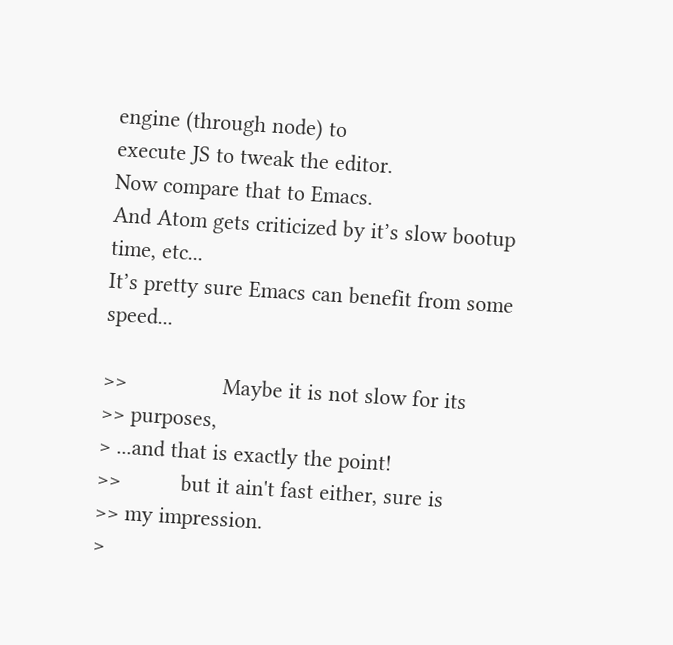engine (through node) to
execute JS to tweak the editor.
Now compare that to Emacs.
And Atom gets criticized by it’s slow bootup time, etc...
It’s pretty sure Emacs can benefit from some speed...

>>                Maybe it is not slow for its
>> purposes,
> ...and that is exactly the point!
>>          but it ain't fast either, sure is
>> my impression.
>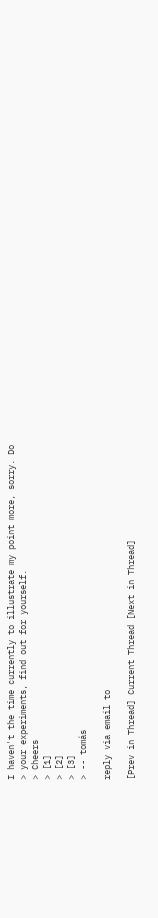I haven't the time currently to illustrate my point more, sorry. Do
> your experiments, find out for yourself.
> Cheers
> [1]
> [2]
> [3]
> -- tomás

reply via email to

[Prev in Thread] Current Thread [Next in Thread]